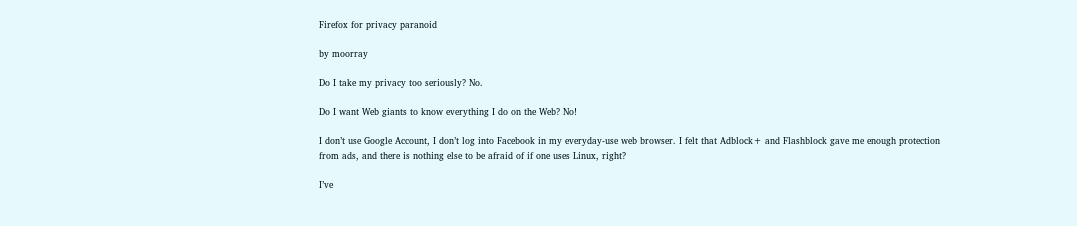Firefox for privacy paranoid

by moorray

Do I take my privacy too seriously? No.

Do I want Web giants to know everything I do on the Web? No!

I don’t use Google Account, I don’t log into Facebook in my everyday-use web browser. I felt that Adblock+ and Flashblock gave me enough protection from ads, and there is nothing else to be afraid of if one uses Linux, right?

I’ve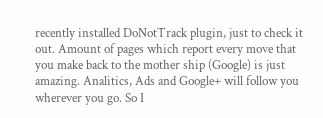recently installed DoNotTrack plugin, just to check it out. Amount of pages which report every move that you make back to the mother ship (Google) is just amazing. Analitics, Ads and Google+ will follow you wherever you go. So I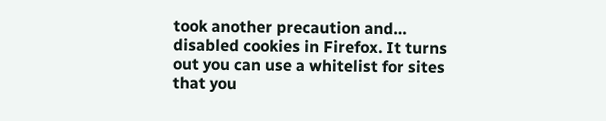took another precaution and… disabled cookies in Firefox. It turns out you can use a whitelist for sites that you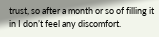trust, so after a month or so of filling it in I don’t feel any discomfort.